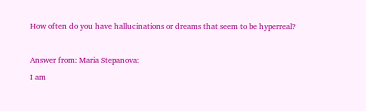How often do you have hallucinations or dreams that seem to be hyperreal?

Answer from: Maria Stepanova:
I am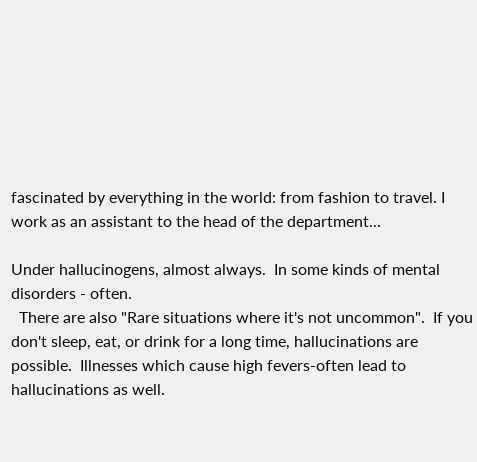fascinated by everything in the world: from fashion to travel. I work as an assistant to the head of the department...

Under hallucinogens, almost always.  In some kinds of mental disorders - often.
  There are also "Rare situations where it's not uncommon".  If you don't sleep, eat, or drink for a long time, hallucinations are possible.  Illnesses which cause high fevers-often lead to hallucinations as well.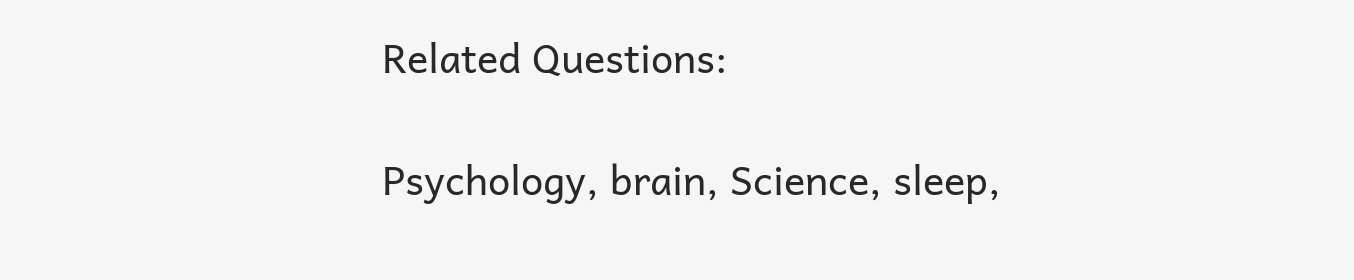Related Questions:

Psychology, brain, Science, sleep,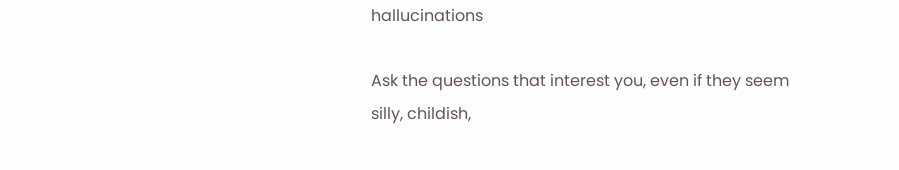hallucinations

Ask the questions that interest you, even if they seem silly, childish,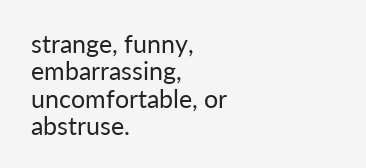strange, funny, embarrassing, uncomfortable, or abstruse.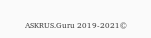ASKRUS.Guru 2019-2021©